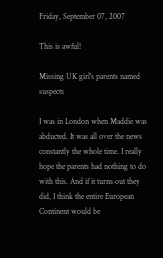Friday, September 07, 2007

This is awful!

Missing UK girl's parents named suspects

I was in London when Maddie was abducted. It was all over the news constantly the whole time. I really hope the parents had nothing to do with this. And if it turns out they did, I think the entire European Continent would be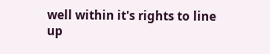well within it's rights to line up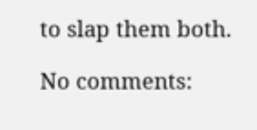to slap them both.

No comments: